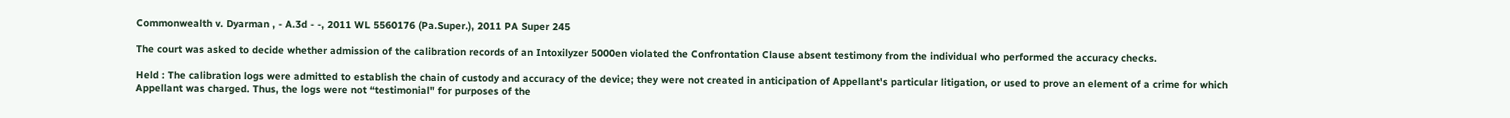Commonwealth v. Dyarman , - A.3d - -, 2011 WL 5560176 (Pa.Super.), 2011 PA Super 245

The court was asked to decide whether admission of the calibration records of an Intoxilyzer 5000en violated the Confrontation Clause absent testimony from the individual who performed the accuracy checks.

Held : The calibration logs were admitted to establish the chain of custody and accuracy of the device; they were not created in anticipation of Appellant's particular litigation, or used to prove an element of a crime for which Appellant was charged. Thus, the logs were not “testimonial" for purposes of the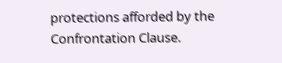protections afforded by the Confrontation Clause.